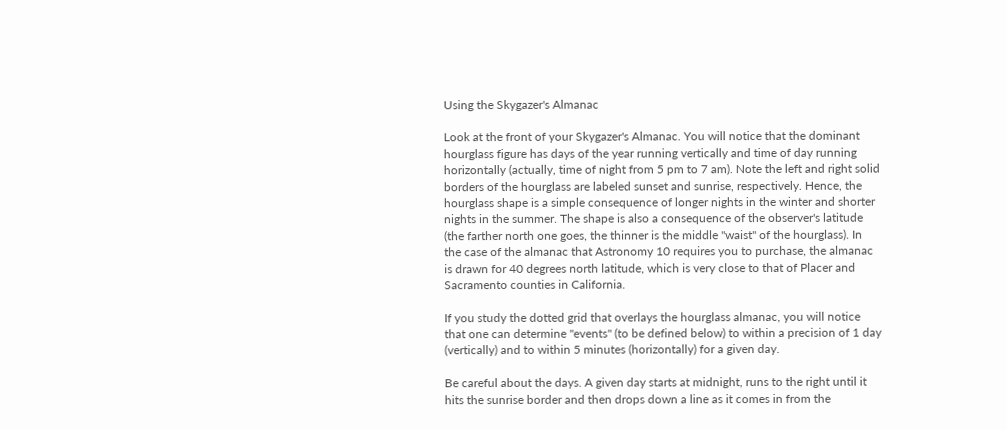Using the Skygazer's Almanac

Look at the front of your Skygazer's Almanac. You will notice that the dominant hourglass figure has days of the year running vertically and time of day running horizontally (actually, time of night from 5 pm to 7 am). Note the left and right solid borders of the hourglass are labeled sunset and sunrise, respectively. Hence, the hourglass shape is a simple consequence of longer nights in the winter and shorter nights in the summer. The shape is also a consequence of the observer's latitude (the farther north one goes, the thinner is the middle "waist" of the hourglass). In the case of the almanac that Astronomy 10 requires you to purchase, the almanac is drawn for 40 degrees north latitude, which is very close to that of Placer and Sacramento counties in California.

If you study the dotted grid that overlays the hourglass almanac, you will notice that one can determine "events" (to be defined below) to within a precision of 1 day (vertically) and to within 5 minutes (horizontally) for a given day.

Be careful about the days. A given day starts at midnight, runs to the right until it hits the sunrise border and then drops down a line as it comes in from the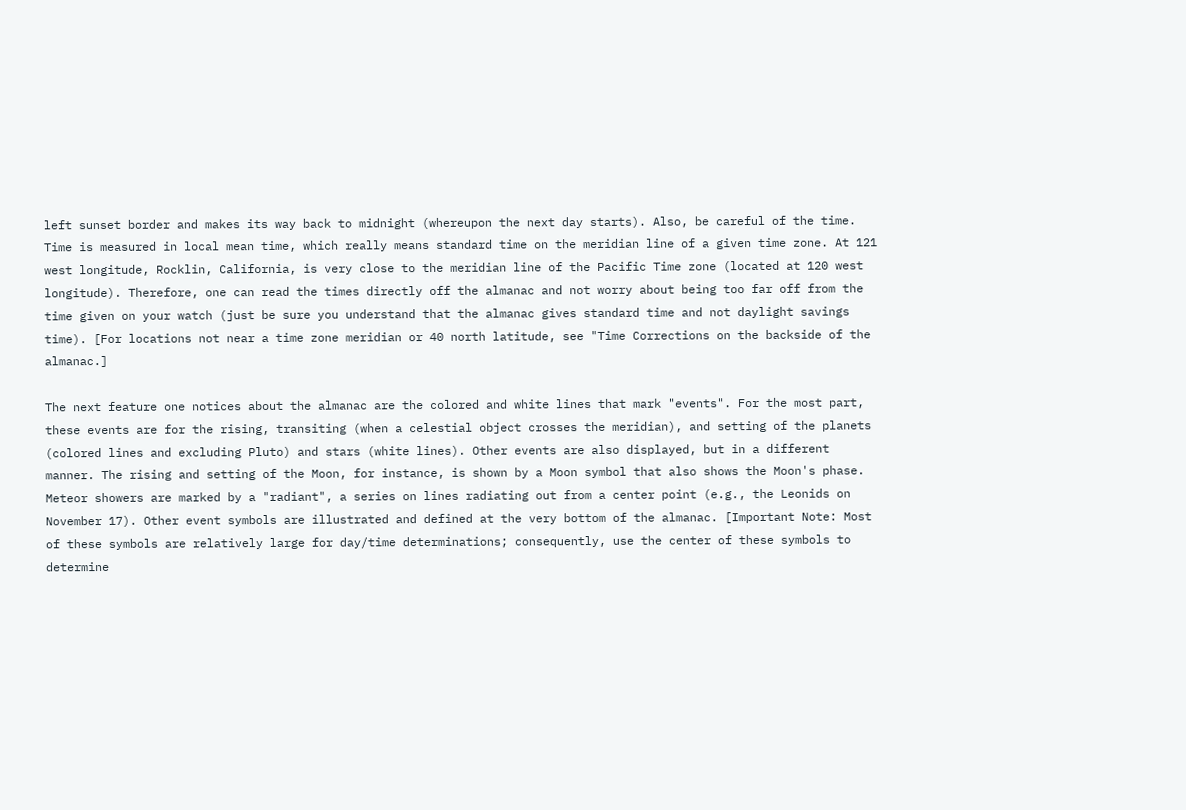left sunset border and makes its way back to midnight (whereupon the next day starts). Also, be careful of the time. Time is measured in local mean time, which really means standard time on the meridian line of a given time zone. At 121 west longitude, Rocklin, California, is very close to the meridian line of the Pacific Time zone (located at 120 west longitude). Therefore, one can read the times directly off the almanac and not worry about being too far off from the time given on your watch (just be sure you understand that the almanac gives standard time and not daylight savings time). [For locations not near a time zone meridian or 40 north latitude, see "Time Corrections on the backside of the almanac.]

The next feature one notices about the almanac are the colored and white lines that mark "events". For the most part, these events are for the rising, transiting (when a celestial object crosses the meridian), and setting of the planets (colored lines and excluding Pluto) and stars (white lines). Other events are also displayed, but in a different manner. The rising and setting of the Moon, for instance, is shown by a Moon symbol that also shows the Moon's phase. Meteor showers are marked by a "radiant", a series on lines radiating out from a center point (e.g., the Leonids on November 17). Other event symbols are illustrated and defined at the very bottom of the almanac. [Important Note: Most of these symbols are relatively large for day/time determinations; consequently, use the center of these symbols to determine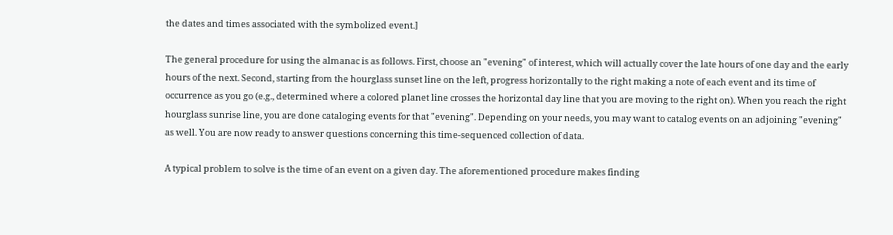the dates and times associated with the symbolized event.]

The general procedure for using the almanac is as follows. First, choose an "evening" of interest, which will actually cover the late hours of one day and the early hours of the next. Second, starting from the hourglass sunset line on the left, progress horizontally to the right making a note of each event and its time of occurrence as you go (e.g., determined where a colored planet line crosses the horizontal day line that you are moving to the right on). When you reach the right hourglass sunrise line, you are done cataloging events for that "evening". Depending on your needs, you may want to catalog events on an adjoining "evening" as well. You are now ready to answer questions concerning this time-sequenced collection of data.

A typical problem to solve is the time of an event on a given day. The aforementioned procedure makes finding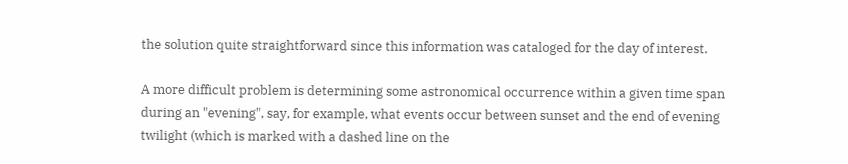the solution quite straightforward since this information was cataloged for the day of interest.

A more difficult problem is determining some astronomical occurrence within a given time span during an "evening", say, for example, what events occur between sunset and the end of evening twilight (which is marked with a dashed line on the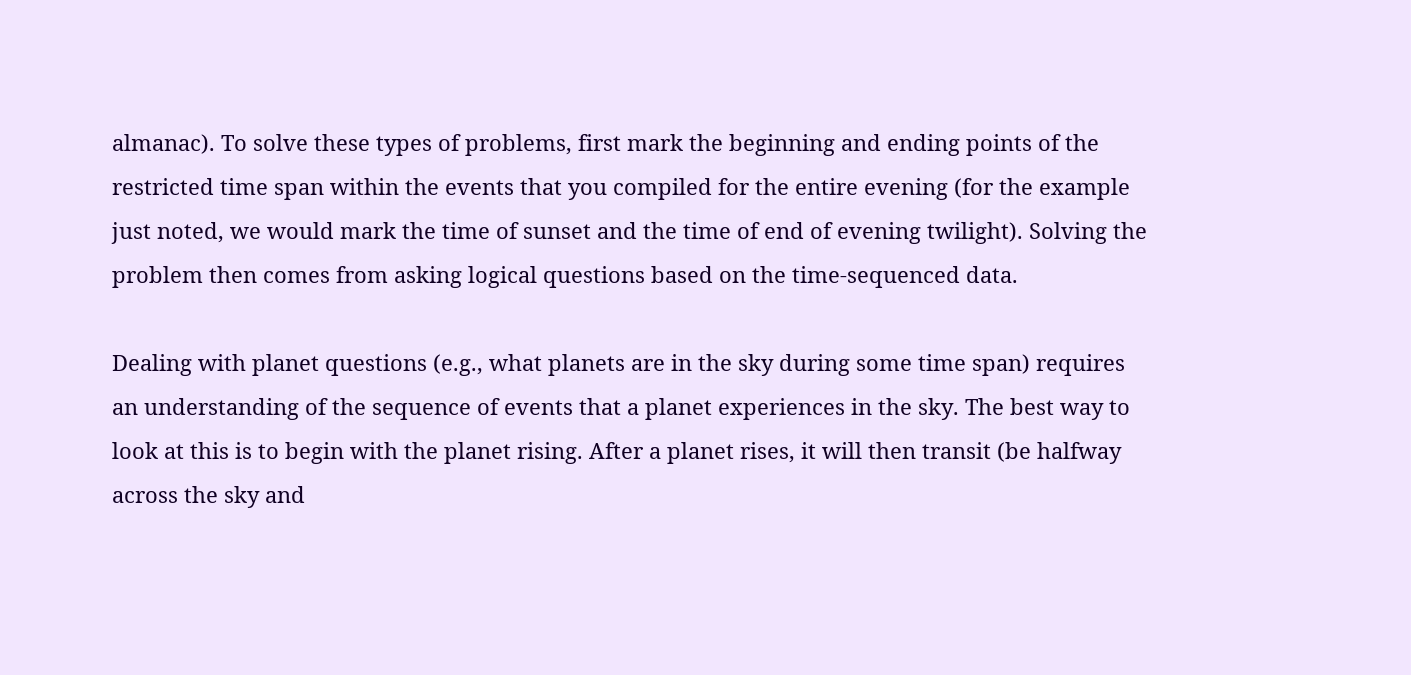almanac). To solve these types of problems, first mark the beginning and ending points of the restricted time span within the events that you compiled for the entire evening (for the example just noted, we would mark the time of sunset and the time of end of evening twilight). Solving the problem then comes from asking logical questions based on the time-sequenced data.

Dealing with planet questions (e.g., what planets are in the sky during some time span) requires an understanding of the sequence of events that a planet experiences in the sky. The best way to look at this is to begin with the planet rising. After a planet rises, it will then transit (be halfway across the sky and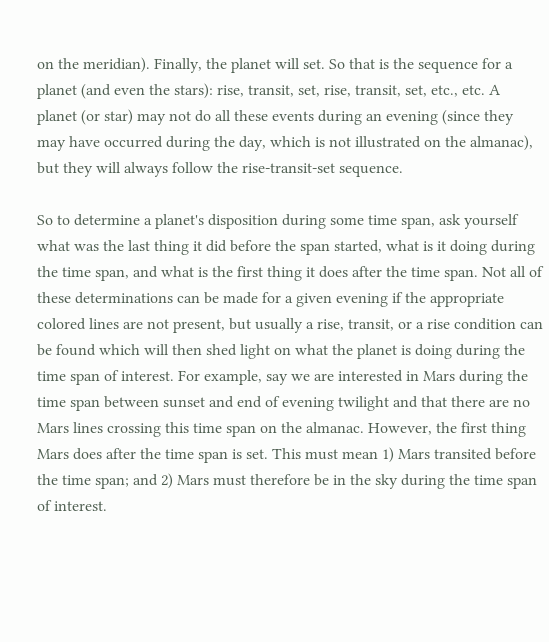on the meridian). Finally, the planet will set. So that is the sequence for a planet (and even the stars): rise, transit, set, rise, transit, set, etc., etc. A planet (or star) may not do all these events during an evening (since they may have occurred during the day, which is not illustrated on the almanac), but they will always follow the rise-transit-set sequence.

So to determine a planet's disposition during some time span, ask yourself what was the last thing it did before the span started, what is it doing during the time span, and what is the first thing it does after the time span. Not all of these determinations can be made for a given evening if the appropriate colored lines are not present, but usually a rise, transit, or a rise condition can be found which will then shed light on what the planet is doing during the time span of interest. For example, say we are interested in Mars during the time span between sunset and end of evening twilight and that there are no Mars lines crossing this time span on the almanac. However, the first thing Mars does after the time span is set. This must mean 1) Mars transited before the time span; and 2) Mars must therefore be in the sky during the time span of interest.